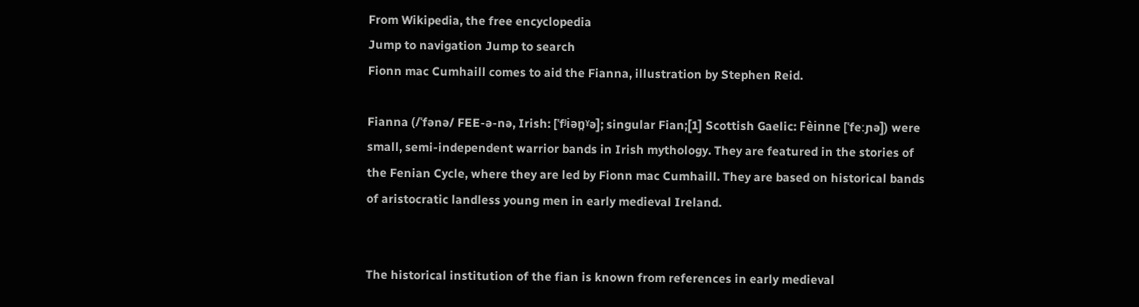From Wikipedia, the free encyclopedia
Jump to navigation Jump to search
Fionn mac Cumhaill comes to aid the Fianna, illustration by Stephen Reid.

Fianna (/ˈfənə/ FEE-ə-nə, Irish: [ˈfʲiən̪ˠə]; singular Fian;[1] Scottish Gaelic: Fèinne [ˈfeːɲə]) were small, semi-independent warrior bands in Irish mythology. They are featured in the stories of the Fenian Cycle, where they are led by Fionn mac Cumhaill. They are based on historical bands of aristocratic landless young men in early medieval Ireland.


The historical institution of the fian is known from references in early medieval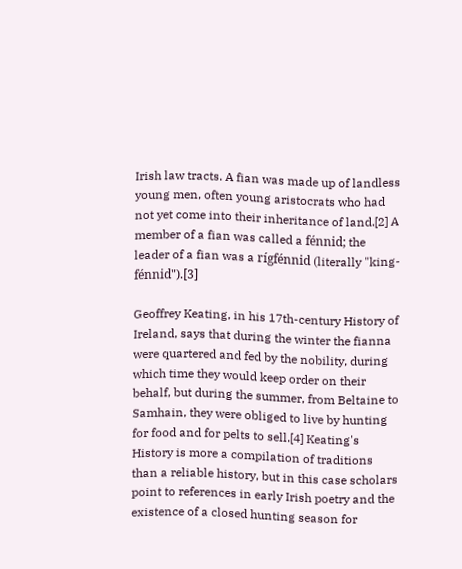Irish law tracts. A fian was made up of landless young men, often young aristocrats who had not yet come into their inheritance of land.[2] A member of a fian was called a fénnid; the leader of a fian was a rígfénnid (literally "king-fénnid").[3]

Geoffrey Keating, in his 17th-century History of Ireland, says that during the winter the fianna were quartered and fed by the nobility, during which time they would keep order on their behalf, but during the summer, from Beltaine to Samhain, they were obliged to live by hunting for food and for pelts to sell.[4] Keating's History is more a compilation of traditions than a reliable history, but in this case scholars point to references in early Irish poetry and the existence of a closed hunting season for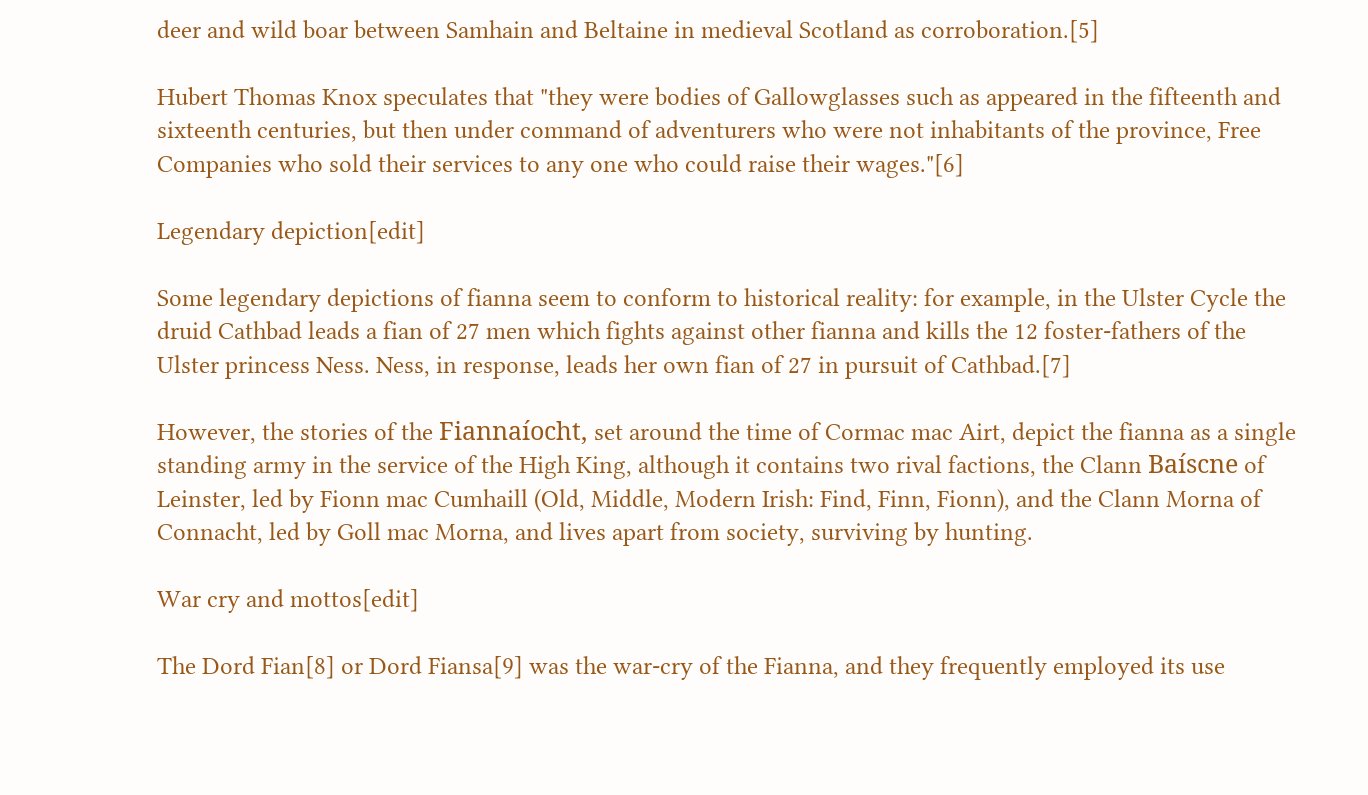deer and wild boar between Samhain and Beltaine in medieval Scotland as corroboration.[5]

Hubert Thomas Knox speculates that "they were bodies of Gallowglasses such as appeared in the fifteenth and sixteenth centuries, but then under command of adventurers who were not inhabitants of the province, Free Companies who sold their services to any one who could raise their wages."[6]

Legendary depiction[edit]

Some legendary depictions of fianna seem to conform to historical reality: for example, in the Ulster Cycle the druid Cathbad leads a fian of 27 men which fights against other fianna and kills the 12 foster-fathers of the Ulster princess Ness. Ness, in response, leads her own fian of 27 in pursuit of Cathbad.[7]

However, the stories of the Fiannaíocht, set around the time of Cormac mac Airt, depict the fianna as a single standing army in the service of the High King, although it contains two rival factions, the Clann Baíscne of Leinster, led by Fionn mac Cumhaill (Old, Middle, Modern Irish: Find, Finn, Fionn), and the Clann Morna of Connacht, led by Goll mac Morna, and lives apart from society, surviving by hunting.

War cry and mottos[edit]

The Dord Fian[8] or Dord Fiansa[9] was the war-cry of the Fianna, and they frequently employed its use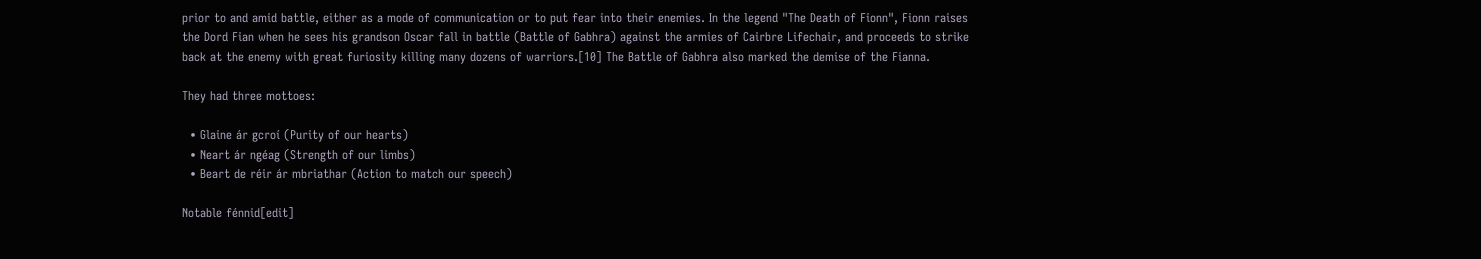prior to and amid battle, either as a mode of communication or to put fear into their enemies. In the legend "The Death of Fionn", Fionn raises the Dord Fian when he sees his grandson Oscar fall in battle (Battle of Gabhra) against the armies of Cairbre Lifechair, and proceeds to strike back at the enemy with great furiosity killing many dozens of warriors.[10] The Battle of Gabhra also marked the demise of the Fianna.

They had three mottoes:

  • Glaine ár gcroí (Purity of our hearts)
  • Neart ár ngéag (Strength of our limbs)
  • Beart de réir ár mbriathar (Action to match our speech)

Notable fénnid[edit]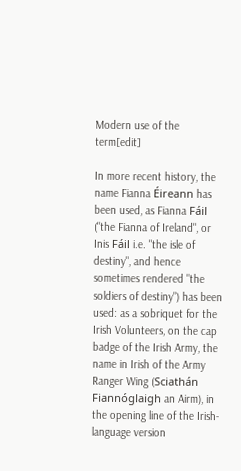Modern use of the term[edit]

In more recent history, the name Fianna Éireann has been used, as Fianna Fáil ("the Fianna of Ireland", or Inis Fáil i.e. "the isle of destiny", and hence sometimes rendered "the soldiers of destiny") has been used: as a sobriquet for the Irish Volunteers, on the cap badge of the Irish Army, the name in Irish of the Army Ranger Wing (Sciathán Fiannóglaigh an Airm), in the opening line of the Irish-language version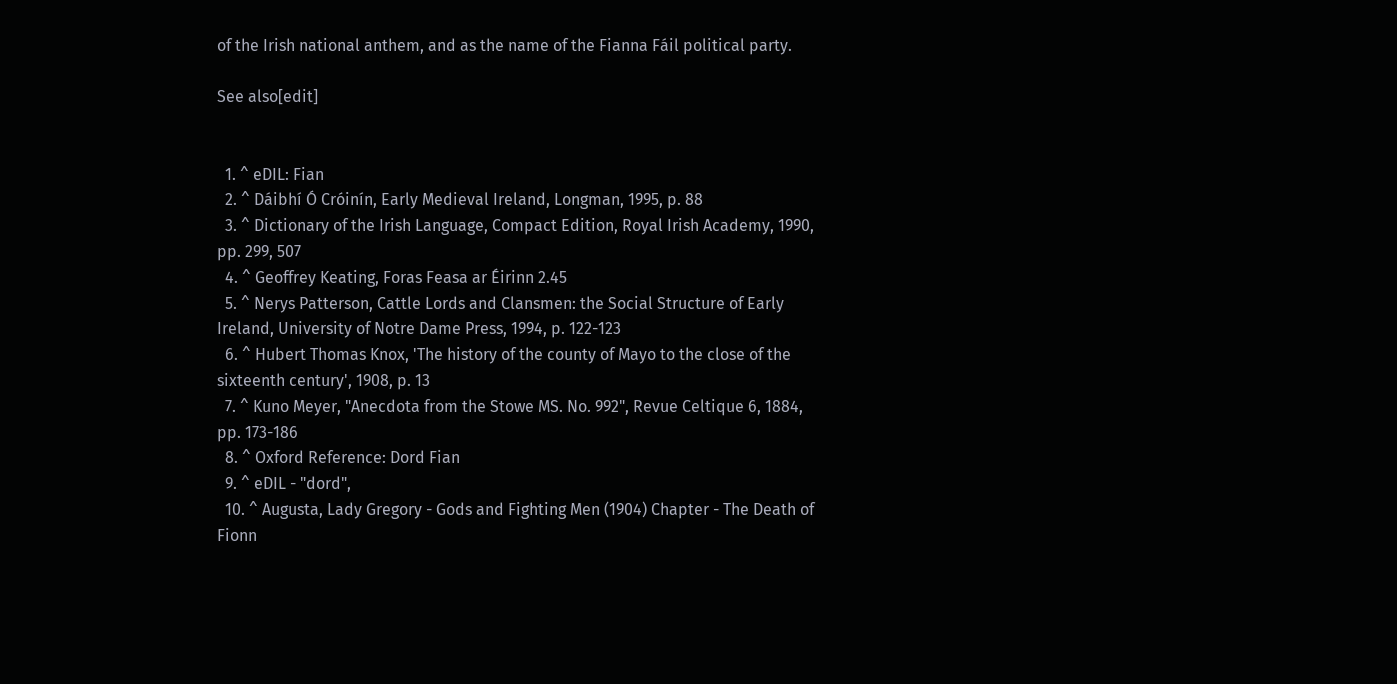of the Irish national anthem, and as the name of the Fianna Fáil political party.

See also[edit]


  1. ^ eDIL: Fian
  2. ^ Dáibhí Ó Cróinín, Early Medieval Ireland, Longman, 1995, p. 88
  3. ^ Dictionary of the Irish Language, Compact Edition, Royal Irish Academy, 1990, pp. 299, 507
  4. ^ Geoffrey Keating, Foras Feasa ar Éirinn 2.45
  5. ^ Nerys Patterson, Cattle Lords and Clansmen: the Social Structure of Early Ireland, University of Notre Dame Press, 1994, p. 122-123
  6. ^ Hubert Thomas Knox, 'The history of the county of Mayo to the close of the sixteenth century', 1908, p. 13
  7. ^ Kuno Meyer, "Anecdota from the Stowe MS. No. 992", Revue Celtique 6, 1884, pp. 173-186
  8. ^ Oxford Reference: Dord Fian
  9. ^ eDIL - "dord",
  10. ^ Augusta, Lady Gregory - Gods and Fighting Men (1904) Chapter - The Death of Fionn